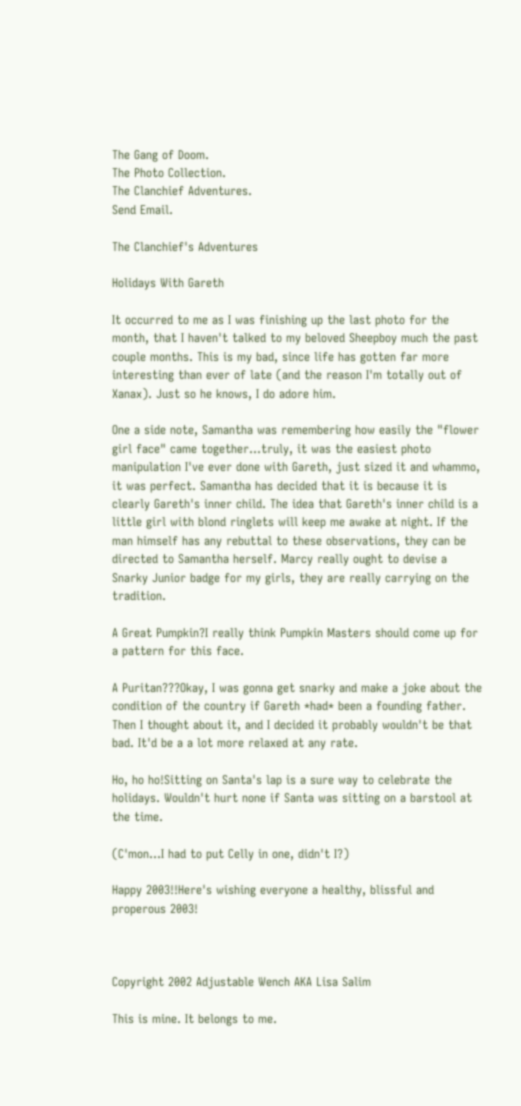The Gang of Doom.
The Photo Collection.
The Clanchief Adventures.
Send Email.

The Clanchief's Adventures

Holidays With Gareth

It occurred to me as I was finishing up the last photo for the month, that I haven't talked to my beloved Sheepboy much the past couple months. This is my bad, since life has gotten far more interesting than ever of late (and the reason I'm totally out of Xanax). Just so he knows, I do adore him.

One a side note, Samantha was remembering how easily the "flower girl face" came together...truly, it was the easiest photo manipulation I've ever done with Gareth, just sized it and whammo, it was perfect. Samantha has decided that it is because it is clearly Gareth's inner child. The idea that Gareth's inner child is a little girl with blond ringlets will keep me awake at night. If the man himself has any rebuttal to these observations, they can be directed to Samantha herself. Marcy really ought to devise a Snarky Junior badge for my girls, they are really carrying on the tradition.

A Great Pumpkin?I really think Pumpkin Masters should come up for a pattern for this face.

A Puritan???Okay, I was gonna get snarky and make a joke about the condition of the country if Gareth *had* been a founding father. Then I thought about it, and I decided it probably wouldn't be that bad. It'd be a a lot more relaxed at any rate.

Ho, ho ho!Sitting on Santa's lap is a sure way to celebrate the holidays. Wouldn't hurt none if Santa was sitting on a barstool at the time.

(C'mon...I had to put Celly in one, didn't I?)

Happy 2003!!Here's wishing everyone a healthy, blissful and properous 2003!



Copyright 2002 Adjustable Wench AKA Lisa Salim

This is mine. It belongs to me.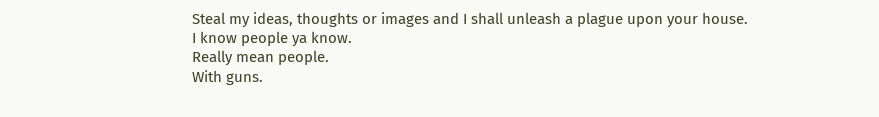Steal my ideas, thoughts or images and I shall unleash a plague upon your house. I know people ya know.
Really mean people.
With guns.